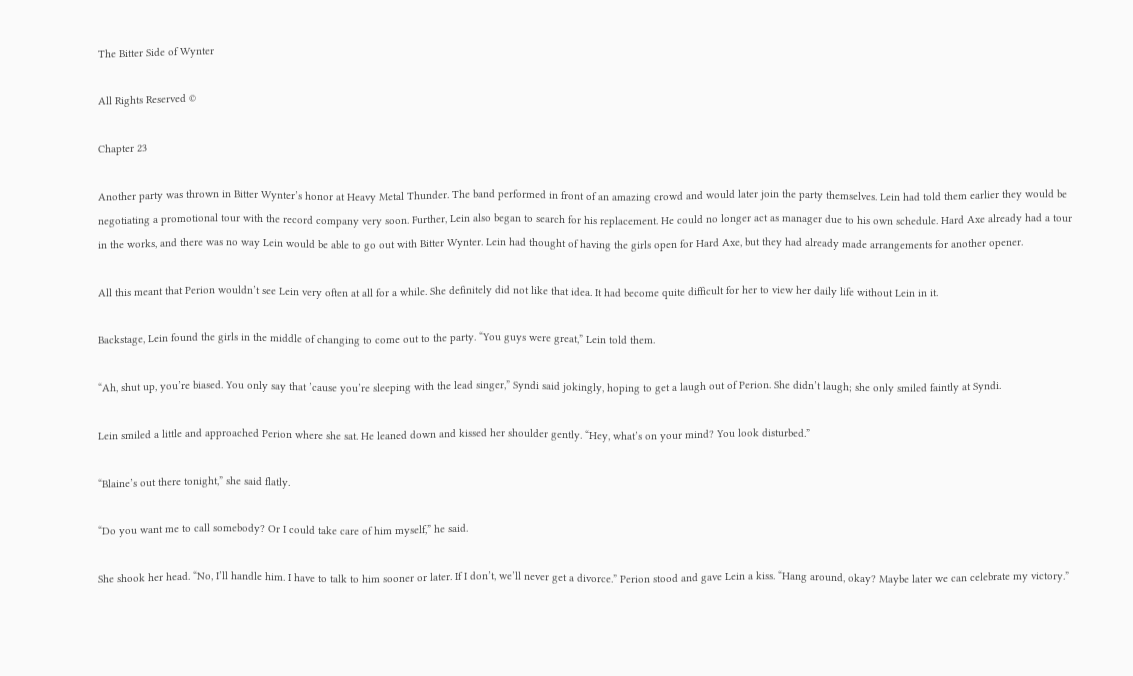The Bitter Side of Wynter

All Rights Reserved ©

Chapter 23

Another party was thrown in Bitter Wynter’s honor at Heavy Metal Thunder. The band performed in front of an amazing crowd and would later join the party themselves. Lein had told them earlier they would be negotiating a promotional tour with the record company very soon. Further, Lein also began to search for his replacement. He could no longer act as manager due to his own schedule. Hard Axe already had a tour in the works, and there was no way Lein would be able to go out with Bitter Wynter. Lein had thought of having the girls open for Hard Axe, but they had already made arrangements for another opener.

All this meant that Perion wouldn’t see Lein very often at all for a while. She definitely did not like that idea. It had become quite difficult for her to view her daily life without Lein in it.

Backstage, Lein found the girls in the middle of changing to come out to the party. “You guys were great,” Lein told them.

“Ah, shut up, you’re biased. You only say that ’cause you’re sleeping with the lead singer,” Syndi said jokingly, hoping to get a laugh out of Perion. She didn’t laugh; she only smiled faintly at Syndi.

Lein smiled a little and approached Perion where she sat. He leaned down and kissed her shoulder gently. “Hey, what’s on your mind? You look disturbed.”

“Blaine’s out there tonight,” she said flatly.

“Do you want me to call somebody? Or I could take care of him myself,” he said.

She shook her head. “No, I’ll handle him. I have to talk to him sooner or later. If I don’t, we’ll never get a divorce.” Perion stood and gave Lein a kiss. “Hang around, okay? Maybe later we can celebrate my victory.”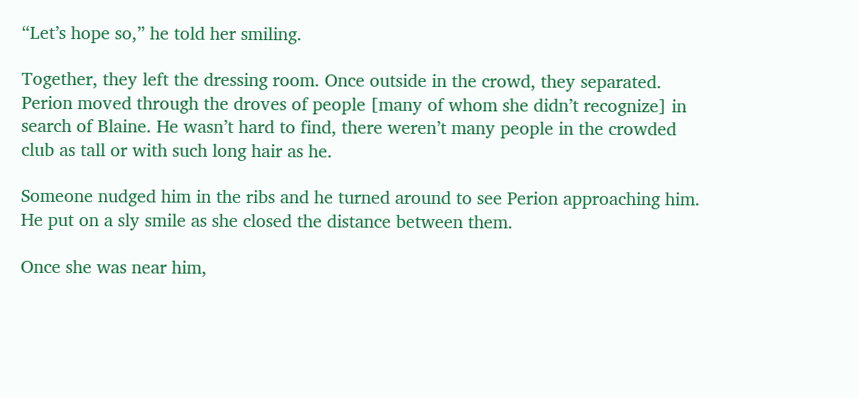“Let’s hope so,” he told her smiling.

Together, they left the dressing room. Once outside in the crowd, they separated. Perion moved through the droves of people [many of whom she didn’t recognize] in search of Blaine. He wasn’t hard to find, there weren’t many people in the crowded club as tall or with such long hair as he.

Someone nudged him in the ribs and he turned around to see Perion approaching him. He put on a sly smile as she closed the distance between them.

Once she was near him,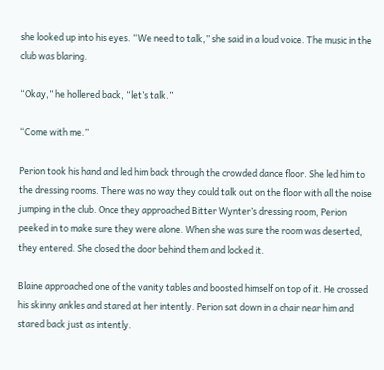she looked up into his eyes. “We need to talk,” she said in a loud voice. The music in the club was blaring.

“Okay,” he hollered back, “let’s talk.”

“Come with me.”

Perion took his hand and led him back through the crowded dance floor. She led him to the dressing rooms. There was no way they could talk out on the floor with all the noise jumping in the club. Once they approached Bitter Wynter’s dressing room, Perion peeked in to make sure they were alone. When she was sure the room was deserted, they entered. She closed the door behind them and locked it.

Blaine approached one of the vanity tables and boosted himself on top of it. He crossed his skinny ankles and stared at her intently. Perion sat down in a chair near him and stared back just as intently.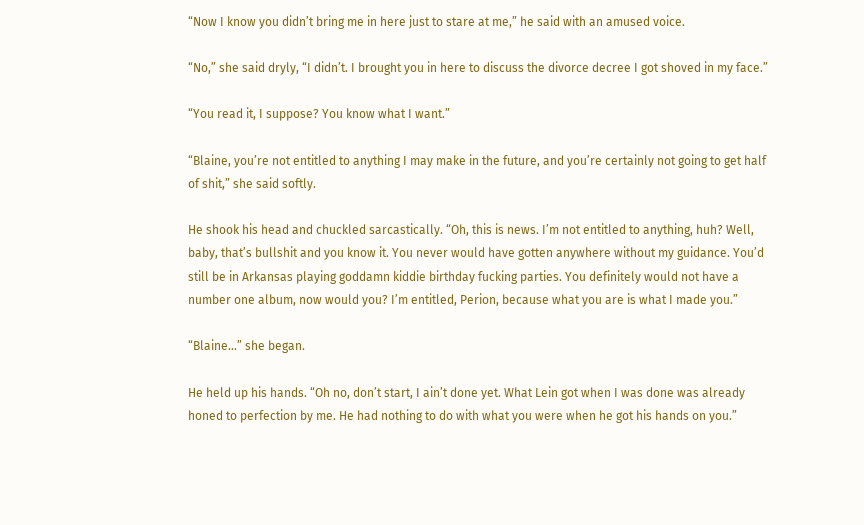“Now I know you didn’t bring me in here just to stare at me,” he said with an amused voice.

“No,” she said dryly, “I didn’t. I brought you in here to discuss the divorce decree I got shoved in my face.”

“You read it, I suppose? You know what I want.”

“Blaine, you’re not entitled to anything I may make in the future, and you’re certainly not going to get half of shit,” she said softly.

He shook his head and chuckled sarcastically. “Oh, this is news. I’m not entitled to anything, huh? Well, baby, that’s bullshit and you know it. You never would have gotten anywhere without my guidance. You’d still be in Arkansas playing goddamn kiddie birthday fucking parties. You definitely would not have a number one album, now would you? I’m entitled, Perion, because what you are is what I made you.”

“Blaine...” she began.

He held up his hands. “Oh no, don’t start, I ain’t done yet. What Lein got when I was done was already honed to perfection by me. He had nothing to do with what you were when he got his hands on you.”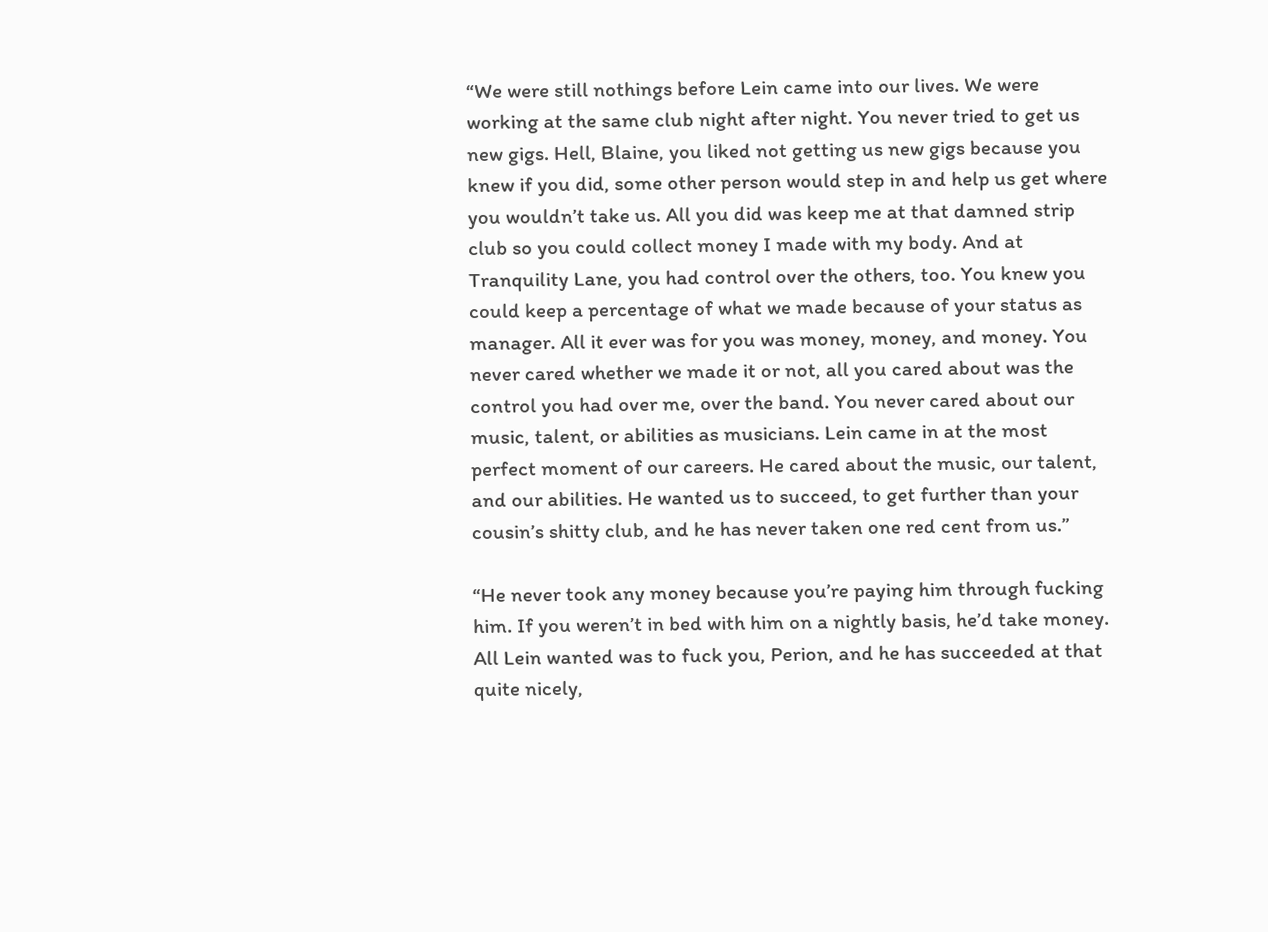“We were still nothings before Lein came into our lives. We were working at the same club night after night. You never tried to get us new gigs. Hell, Blaine, you liked not getting us new gigs because you knew if you did, some other person would step in and help us get where you wouldn’t take us. All you did was keep me at that damned strip club so you could collect money I made with my body. And at Tranquility Lane, you had control over the others, too. You knew you could keep a percentage of what we made because of your status as manager. All it ever was for you was money, money, and money. You never cared whether we made it or not, all you cared about was the control you had over me, over the band. You never cared about our music, talent, or abilities as musicians. Lein came in at the most perfect moment of our careers. He cared about the music, our talent, and our abilities. He wanted us to succeed, to get further than your cousin’s shitty club, and he has never taken one red cent from us.”

“He never took any money because you’re paying him through fucking him. If you weren’t in bed with him on a nightly basis, he’d take money. All Lein wanted was to fuck you, Perion, and he has succeeded at that quite nicely,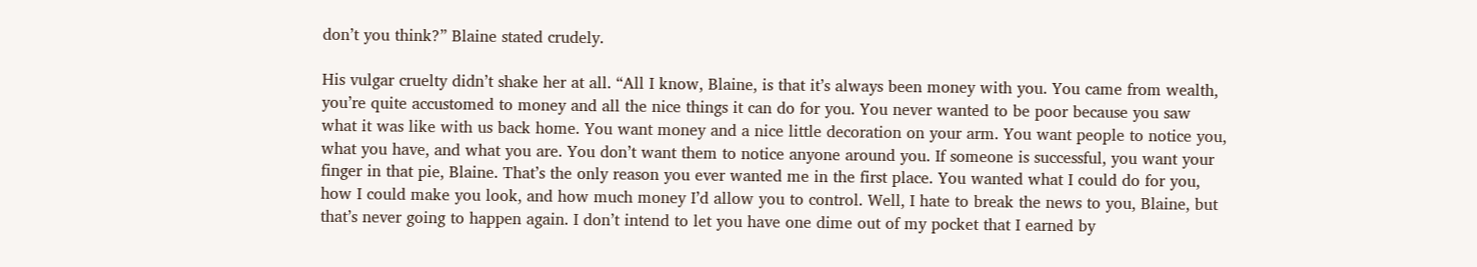don’t you think?” Blaine stated crudely.

His vulgar cruelty didn’t shake her at all. “All I know, Blaine, is that it’s always been money with you. You came from wealth, you’re quite accustomed to money and all the nice things it can do for you. You never wanted to be poor because you saw what it was like with us back home. You want money and a nice little decoration on your arm. You want people to notice you, what you have, and what you are. You don’t want them to notice anyone around you. If someone is successful, you want your finger in that pie, Blaine. That’s the only reason you ever wanted me in the first place. You wanted what I could do for you, how I could make you look, and how much money I’d allow you to control. Well, I hate to break the news to you, Blaine, but that’s never going to happen again. I don’t intend to let you have one dime out of my pocket that I earned by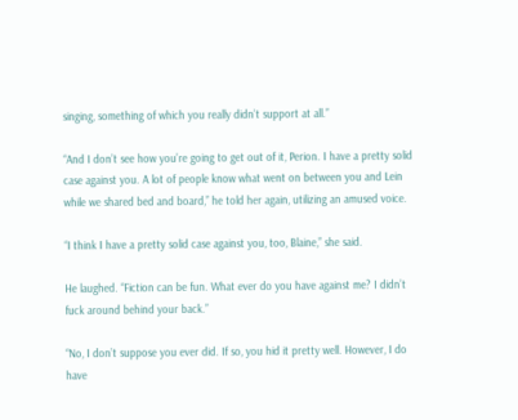singing, something of which you really didn’t support at all.”

“And I don’t see how you’re going to get out of it, Perion. I have a pretty solid case against you. A lot of people know what went on between you and Lein while we shared bed and board,” he told her again, utilizing an amused voice.

“I think I have a pretty solid case against you, too, Blaine,” she said.

He laughed. “Fiction can be fun. What ever do you have against me? I didn’t fuck around behind your back.”

“No, I don’t suppose you ever did. If so, you hid it pretty well. However, I do have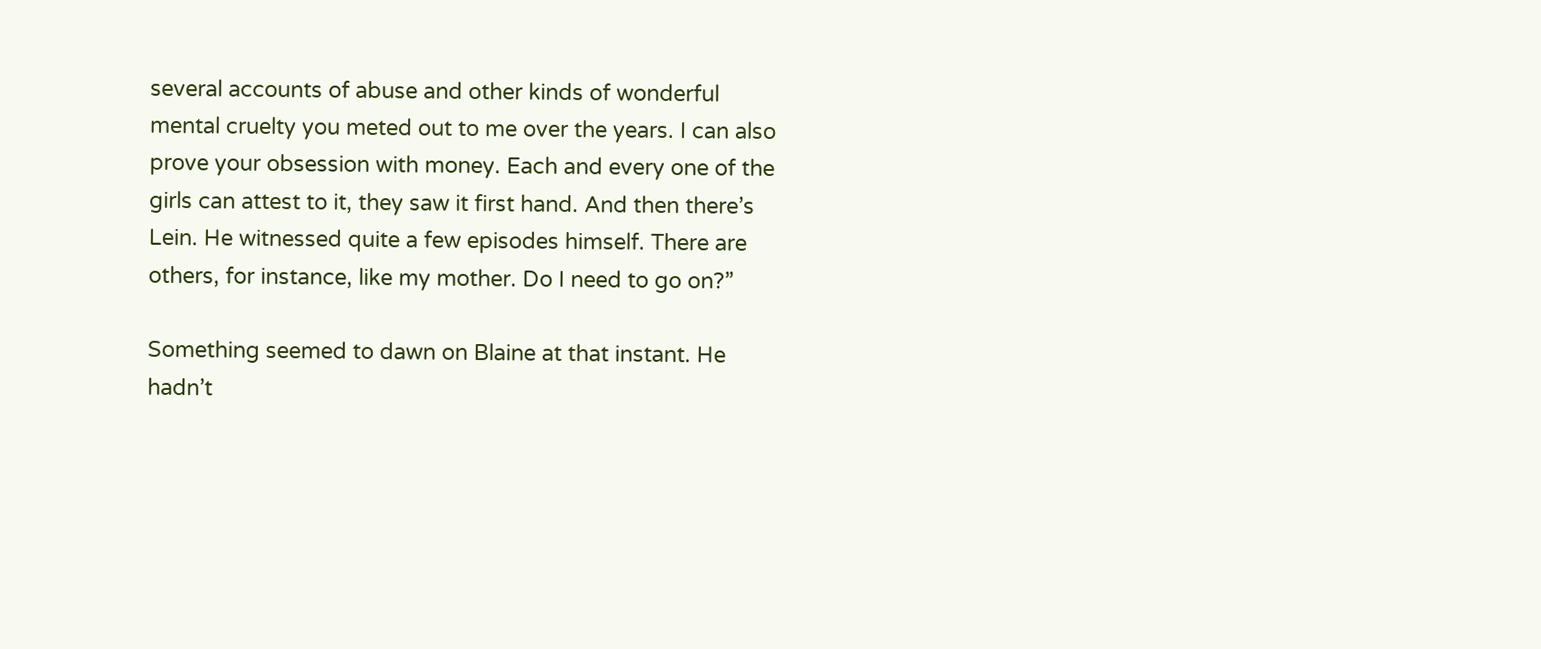several accounts of abuse and other kinds of wonderful mental cruelty you meted out to me over the years. I can also prove your obsession with money. Each and every one of the girls can attest to it, they saw it first hand. And then there’s Lein. He witnessed quite a few episodes himself. There are others, for instance, like my mother. Do I need to go on?”

Something seemed to dawn on Blaine at that instant. He hadn’t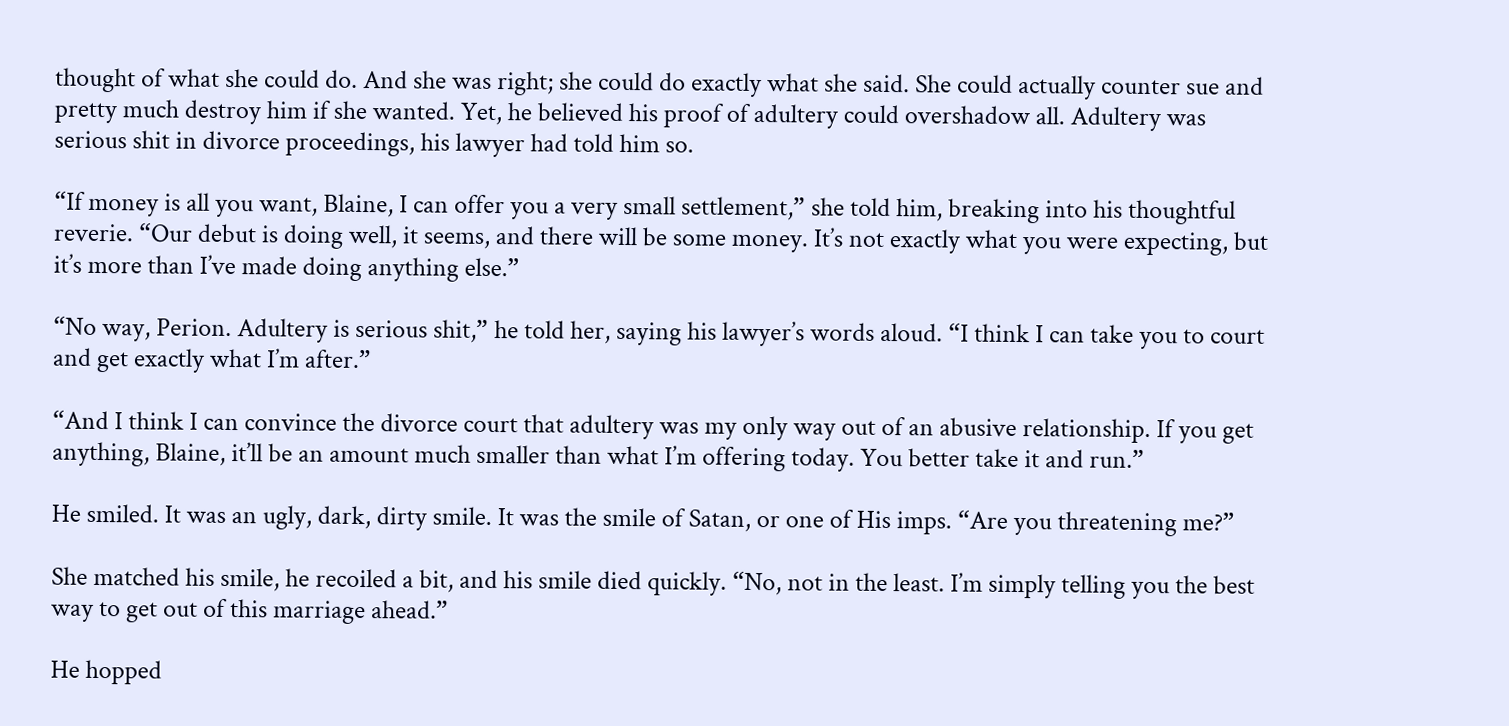thought of what she could do. And she was right; she could do exactly what she said. She could actually counter sue and pretty much destroy him if she wanted. Yet, he believed his proof of adultery could overshadow all. Adultery was serious shit in divorce proceedings, his lawyer had told him so.

“If money is all you want, Blaine, I can offer you a very small settlement,” she told him, breaking into his thoughtful reverie. “Our debut is doing well, it seems, and there will be some money. It’s not exactly what you were expecting, but it’s more than I’ve made doing anything else.”

“No way, Perion. Adultery is serious shit,” he told her, saying his lawyer’s words aloud. “I think I can take you to court and get exactly what I’m after.”

“And I think I can convince the divorce court that adultery was my only way out of an abusive relationship. If you get anything, Blaine, it’ll be an amount much smaller than what I’m offering today. You better take it and run.”

He smiled. It was an ugly, dark, dirty smile. It was the smile of Satan, or one of His imps. “Are you threatening me?”

She matched his smile, he recoiled a bit, and his smile died quickly. “No, not in the least. I’m simply telling you the best way to get out of this marriage ahead.”

He hopped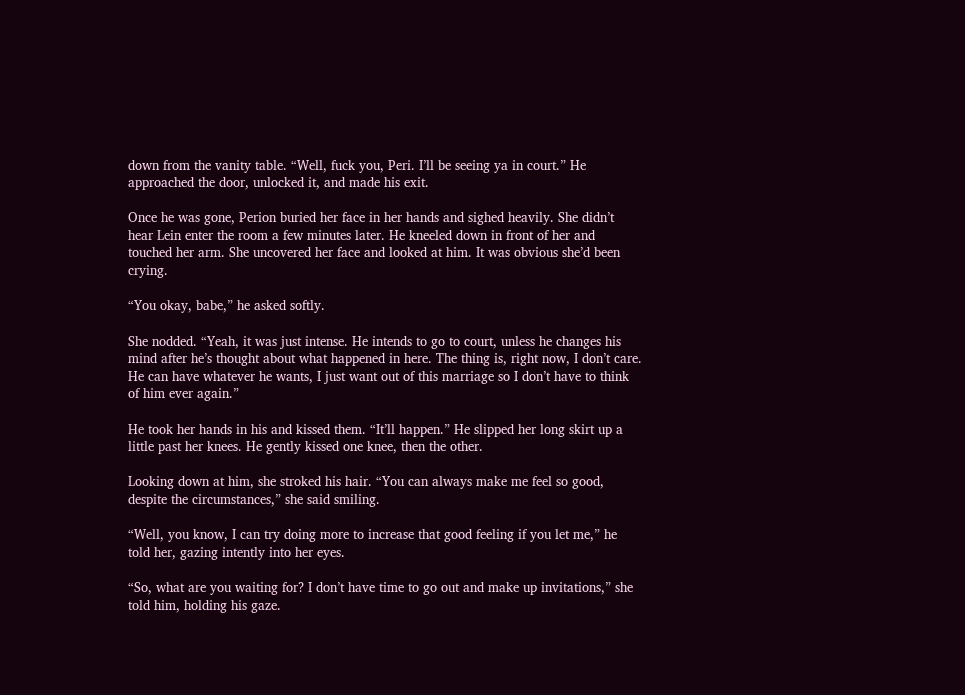down from the vanity table. “Well, fuck you, Peri. I’ll be seeing ya in court.” He approached the door, unlocked it, and made his exit.

Once he was gone, Perion buried her face in her hands and sighed heavily. She didn’t hear Lein enter the room a few minutes later. He kneeled down in front of her and touched her arm. She uncovered her face and looked at him. It was obvious she’d been crying.

“You okay, babe,” he asked softly.

She nodded. “Yeah, it was just intense. He intends to go to court, unless he changes his mind after he’s thought about what happened in here. The thing is, right now, I don’t care. He can have whatever he wants, I just want out of this marriage so I don’t have to think of him ever again.”

He took her hands in his and kissed them. “It’ll happen.” He slipped her long skirt up a little past her knees. He gently kissed one knee, then the other.

Looking down at him, she stroked his hair. “You can always make me feel so good, despite the circumstances,” she said smiling.

“Well, you know, I can try doing more to increase that good feeling if you let me,” he told her, gazing intently into her eyes.

“So, what are you waiting for? I don’t have time to go out and make up invitations,” she told him, holding his gaze.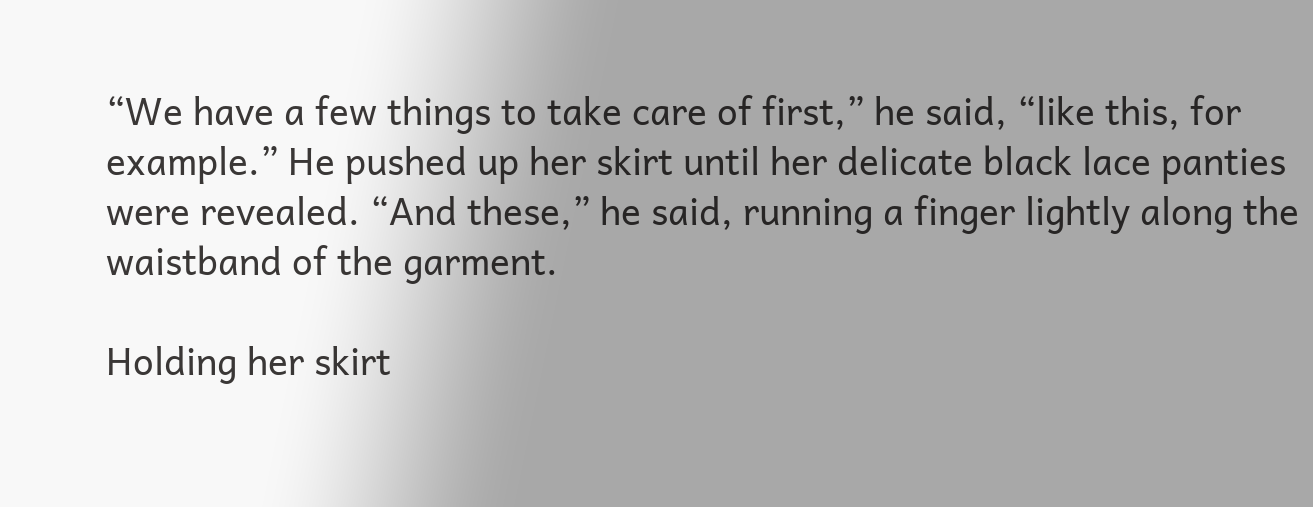“We have a few things to take care of first,” he said, “like this, for example.” He pushed up her skirt until her delicate black lace panties were revealed. “And these,” he said, running a finger lightly along the waistband of the garment.

Holding her skirt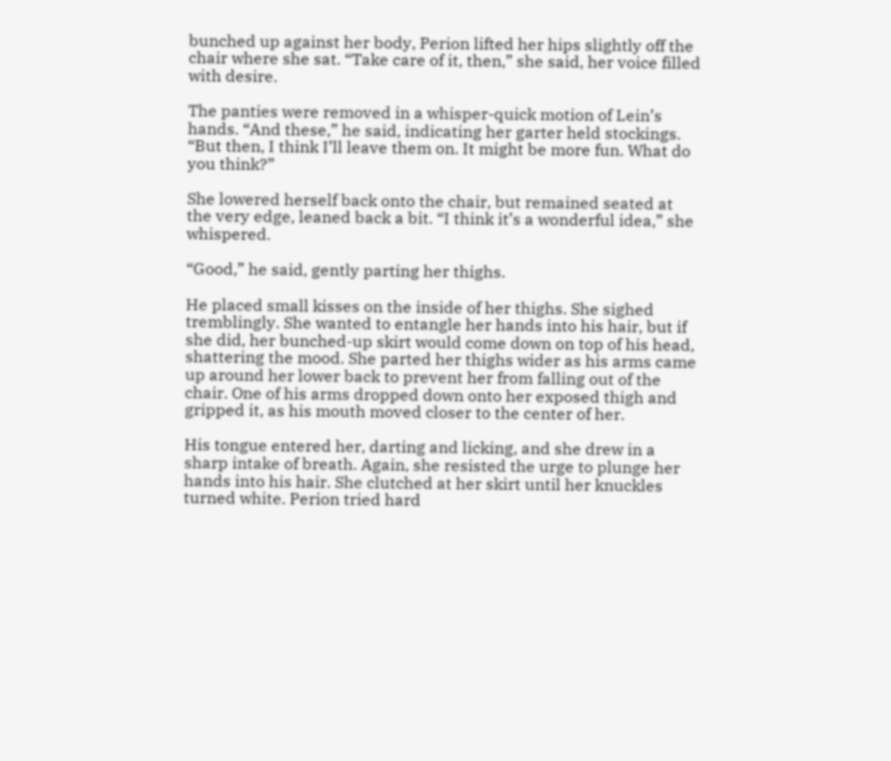bunched up against her body, Perion lifted her hips slightly off the chair where she sat. “Take care of it, then,” she said, her voice filled with desire.

The panties were removed in a whisper-quick motion of Lein’s hands. “And these,” he said, indicating her garter held stockings. “But then, I think I’ll leave them on. It might be more fun. What do you think?”

She lowered herself back onto the chair, but remained seated at the very edge, leaned back a bit. “I think it’s a wonderful idea,” she whispered.

“Good,” he said, gently parting her thighs.

He placed small kisses on the inside of her thighs. She sighed tremblingly. She wanted to entangle her hands into his hair, but if she did, her bunched-up skirt would come down on top of his head, shattering the mood. She parted her thighs wider as his arms came up around her lower back to prevent her from falling out of the chair. One of his arms dropped down onto her exposed thigh and gripped it, as his mouth moved closer to the center of her.

His tongue entered her, darting and licking, and she drew in a sharp intake of breath. Again, she resisted the urge to plunge her hands into his hair. She clutched at her skirt until her knuckles turned white. Perion tried hard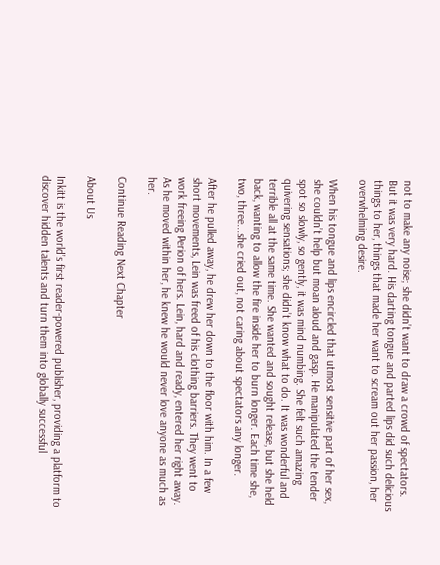not to make any noise; she didn’t want to draw a crowd of spectators. But it was very hard. His darting tongue and parted lips did such delicious things to her, things that made her want to scream out her passion, her overwhelming desire.

When his tongue and lips encircled that utmost sensitive part of her sex, she couldn’t help but moan aloud and gasp. He manipulated the tender spot so slowly, so gently, it was mind numbing. She felt such amazing quivering sensations; she didn’t know what to do. It was wonderful and terrible all at the same time. She wanted and sought release, but she held back, wanting to allow the fire inside her to burn longer. Each time she, two, three...she cried out, not caring about spectators any longer.

After he pulled away, he drew her down to the floor with him. In a few short movements, Lein was freed of his clothing barriers. They went to work freeing Perion of hers. Lein, hard and ready, entered her right away. As he moved within her, he knew he would never love anyone as much as her.

Continue Reading Next Chapter

About Us

Inkitt is the world’s first reader-powered publisher, providing a platform to discover hidden talents and turn them into globally successful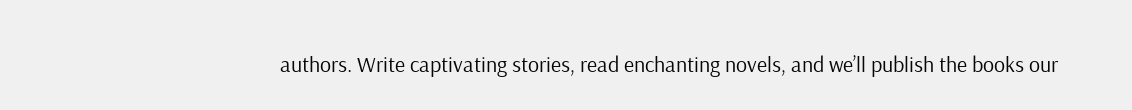authors. Write captivating stories, read enchanting novels, and we’ll publish the books our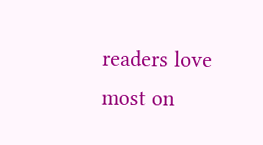readers love most on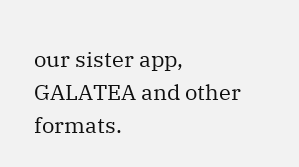our sister app, GALATEA and other formats.